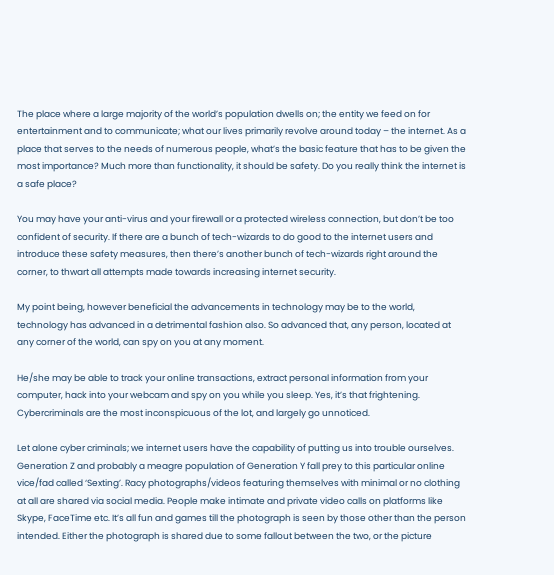The place where a large majority of the world’s population dwells on; the entity we feed on for entertainment and to communicate; what our lives primarily revolve around today – the internet. As a place that serves to the needs of numerous people, what’s the basic feature that has to be given the most importance? Much more than functionality, it should be safety. Do you really think the internet is a safe place?

You may have your anti-virus and your firewall or a protected wireless connection, but don’t be too confident of security. If there are a bunch of tech-wizards to do good to the internet users and introduce these safety measures, then there’s another bunch of tech-wizards right around the corner, to thwart all attempts made towards increasing internet security.

My point being, however beneficial the advancements in technology may be to the world, technology has advanced in a detrimental fashion also. So advanced that, any person, located at any corner of the world, can spy on you at any moment.

He/she may be able to track your online transactions, extract personal information from your computer, hack into your webcam and spy on you while you sleep. Yes, it’s that frightening. Cybercriminals are the most inconspicuous of the lot, and largely go unnoticed.

Let alone cyber criminals; we internet users have the capability of putting us into trouble ourselves. Generation Z and probably a meagre population of Generation Y fall prey to this particular online vice/fad called ‘Sexting’. Racy photographs/videos featuring themselves with minimal or no clothing at all are shared via social media. People make intimate and private video calls on platforms like Skype, FaceTime etc. It’s all fun and games till the photograph is seen by those other than the person intended. Either the photograph is shared due to some fallout between the two, or the picture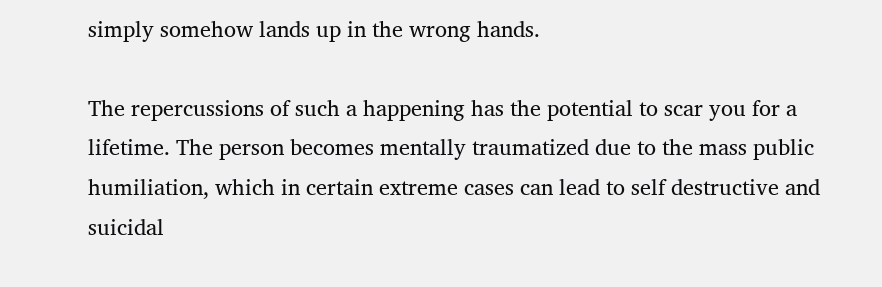simply somehow lands up in the wrong hands.

The repercussions of such a happening has the potential to scar you for a lifetime. The person becomes mentally traumatized due to the mass public humiliation, which in certain extreme cases can lead to self destructive and suicidal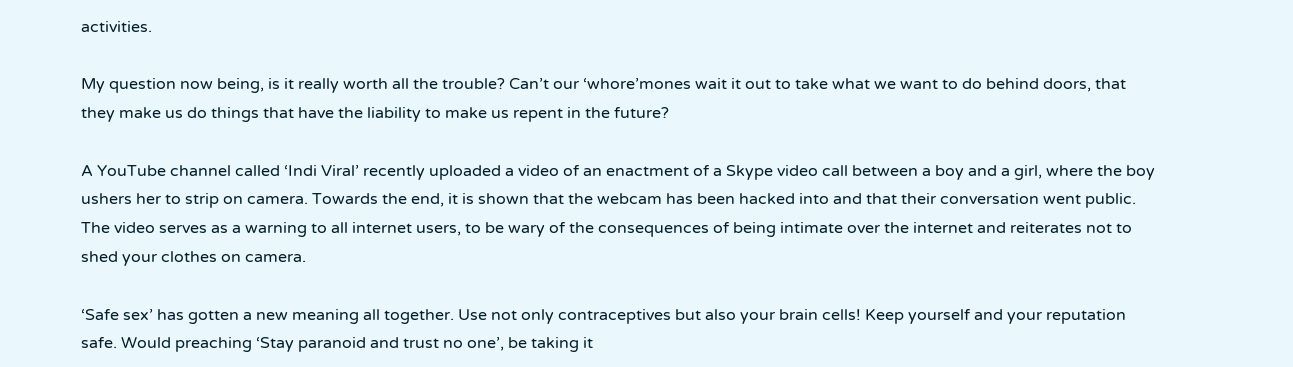activities.

My question now being, is it really worth all the trouble? Can’t our ‘whore’mones wait it out to take what we want to do behind doors, that they make us do things that have the liability to make us repent in the future?

A YouTube channel called ‘Indi Viral’ recently uploaded a video of an enactment of a Skype video call between a boy and a girl, where the boy ushers her to strip on camera. Towards the end, it is shown that the webcam has been hacked into and that their conversation went public. The video serves as a warning to all internet users, to be wary of the consequences of being intimate over the internet and reiterates not to shed your clothes on camera.

‘Safe sex’ has gotten a new meaning all together. Use not only contraceptives but also your brain cells! Keep yourself and your reputation safe. Would preaching ‘Stay paranoid and trust no one’, be taking it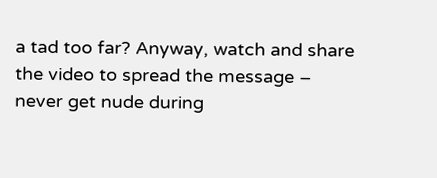a tad too far? Anyway, watch and share the video to spread the message – never get nude during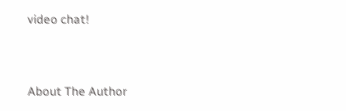video chat!


About The Author